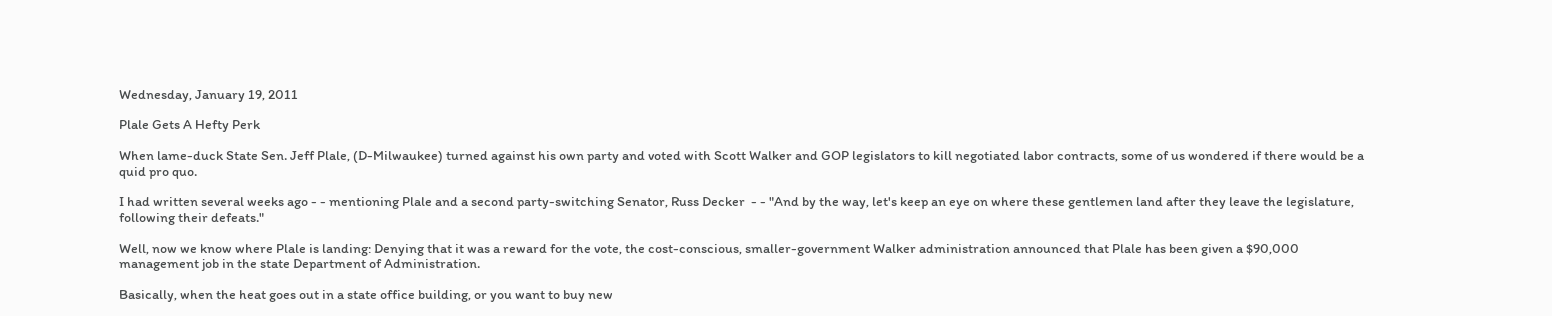Wednesday, January 19, 2011

Plale Gets A Hefty Perk

When lame-duck State Sen. Jeff Plale, (D-Milwaukee) turned against his own party and voted with Scott Walker and GOP legislators to kill negotiated labor contracts, some of us wondered if there would be a quid pro quo.

I had written several weeks ago - - mentioning Plale and a second party-switching Senator, Russ Decker  - - "And by the way, let's keep an eye on where these gentlemen land after they leave the legislature, following their defeats."

Well, now we know where Plale is landing: Denying that it was a reward for the vote, the cost-conscious, smaller-government Walker administration announced that Plale has been given a $90,000 management job in the state Department of Administration.

Basically, when the heat goes out in a state office building, or you want to buy new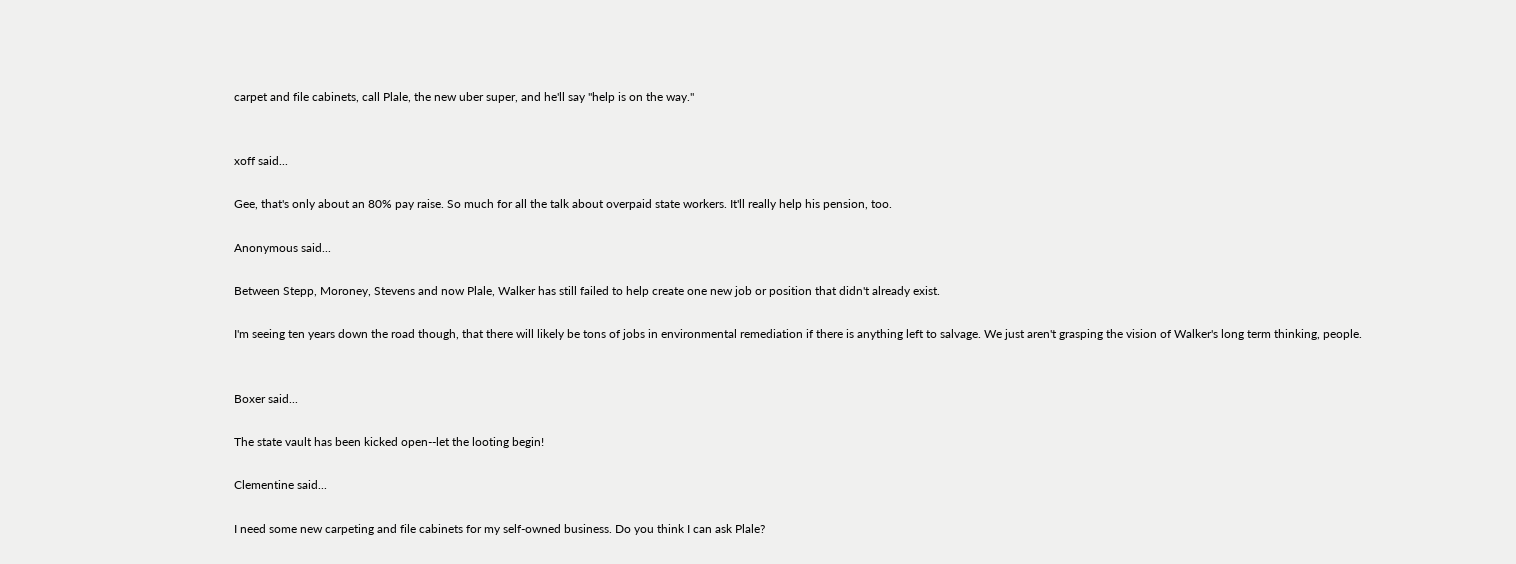carpet and file cabinets, call Plale, the new uber super, and he'll say "help is on the way."


xoff said...

Gee, that's only about an 80% pay raise. So much for all the talk about overpaid state workers. It'll really help his pension, too.

Anonymous said...

Between Stepp, Moroney, Stevens and now Plale, Walker has still failed to help create one new job or position that didn't already exist.

I'm seeing ten years down the road though, that there will likely be tons of jobs in environmental remediation if there is anything left to salvage. We just aren't grasping the vision of Walker's long term thinking, people.


Boxer said...

The state vault has been kicked open--let the looting begin!

Clementine said...

I need some new carpeting and file cabinets for my self-owned business. Do you think I can ask Plale?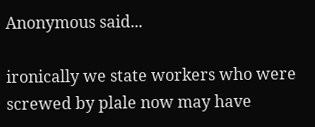Anonymous said...

ironically we state workers who were screwed by plale now may have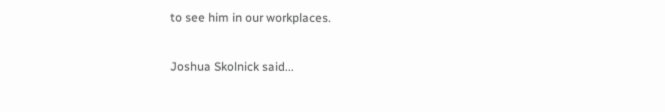to see him in our workplaces.

Joshua Skolnick said...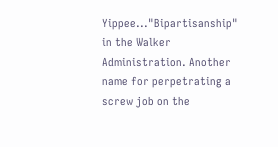Yippee..."Bipartisanship" in the Walker Administration. Another name for perpetrating a screw job on the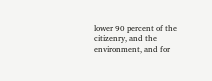lower 90 percent of the citizenry, and the environment, and for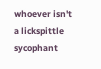whoever isn't a lickspittle sycophant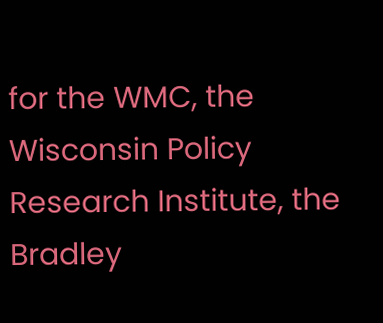for the WMC, the Wisconsin Policy Research Institute, the Bradley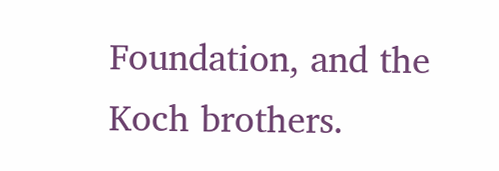Foundation, and the Koch brothers.